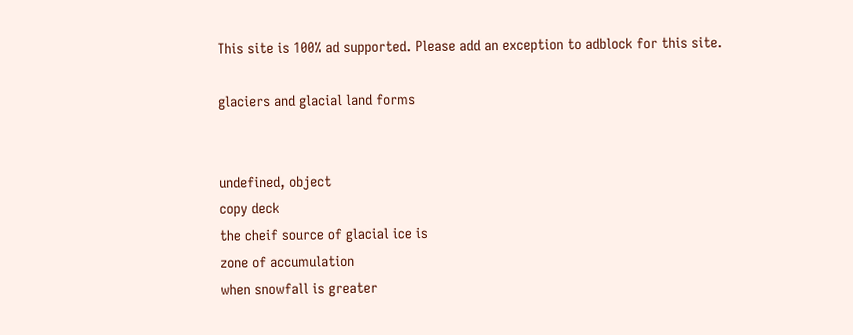This site is 100% ad supported. Please add an exception to adblock for this site.

glaciers and glacial land forms


undefined, object
copy deck
the cheif source of glacial ice is
zone of accumulation
when snowfall is greater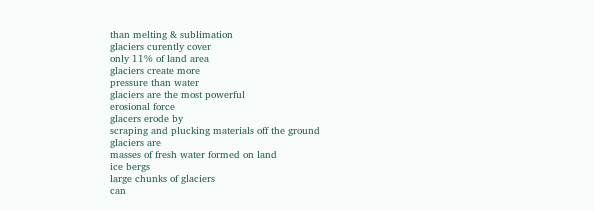than melting & sublimation
glaciers curently cover
only 11% of land area
glaciers create more
pressure than water
glaciers are the most powerful
erosional force
glacers erode by
scraping and plucking materials off the ground
glaciers are
masses of fresh water formed on land
ice bergs
large chunks of glaciers
can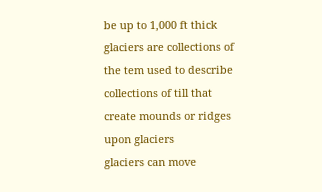be up to 1,000 ft thick
glaciers are collections of
the tem used to describe collections of till that create mounds or ridges upon glaciers
glaciers can move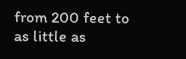from 200 feet to as little as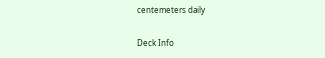centemeters daily

Deck Info